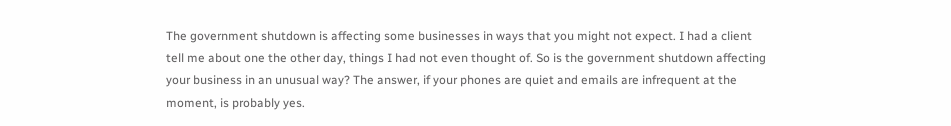The government shutdown is affecting some businesses in ways that you might not expect. I had a client tell me about one the other day, things I had not even thought of. So is the government shutdown affecting your business in an unusual way? The answer, if your phones are quiet and emails are infrequent at the moment, is probably yes.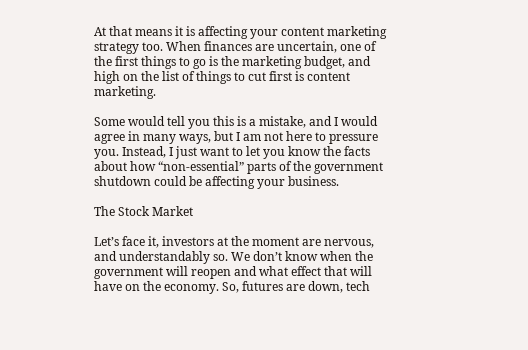At that means it is affecting your content marketing strategy too. When finances are uncertain, one of the first things to go is the marketing budget, and high on the list of things to cut first is content marketing.

Some would tell you this is a mistake, and I would agree in many ways, but I am not here to pressure you. Instead, I just want to let you know the facts about how “non-essential” parts of the government shutdown could be affecting your business.

The Stock Market

Let’s face it, investors at the moment are nervous, and understandably so. We don’t know when the government will reopen and what effect that will have on the economy. So, futures are down, tech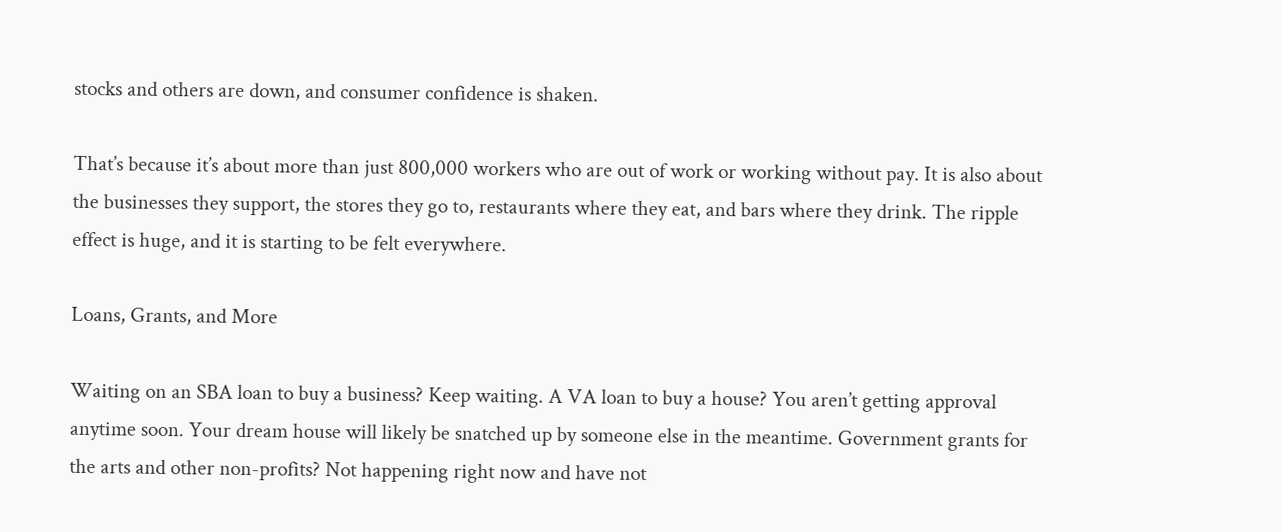stocks and others are down, and consumer confidence is shaken.

That’s because it’s about more than just 800,000 workers who are out of work or working without pay. It is also about the businesses they support, the stores they go to, restaurants where they eat, and bars where they drink. The ripple effect is huge, and it is starting to be felt everywhere.

Loans, Grants, and More

Waiting on an SBA loan to buy a business? Keep waiting. A VA loan to buy a house? You aren’t getting approval anytime soon. Your dream house will likely be snatched up by someone else in the meantime. Government grants for the arts and other non-profits? Not happening right now and have not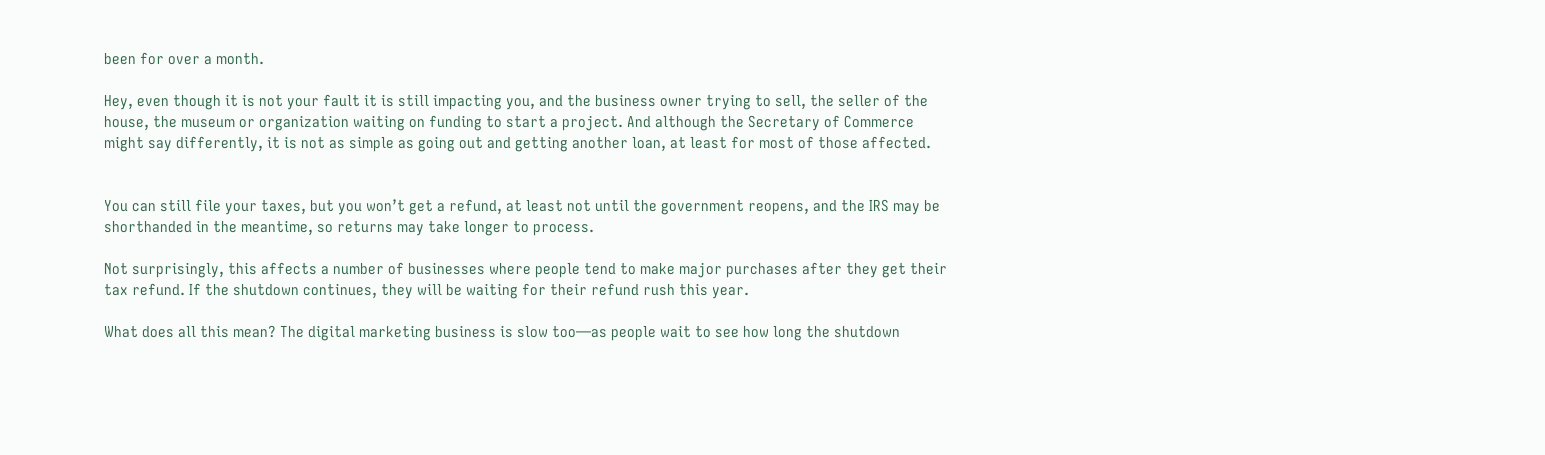been for over a month.

Hey, even though it is not your fault it is still impacting you, and the business owner trying to sell, the seller of the house, the museum or organization waiting on funding to start a project. And although the Secretary of Commerce might say differently, it is not as simple as going out and getting another loan, at least for most of those affected.


You can still file your taxes, but you won’t get a refund, at least not until the government reopens, and the IRS may be shorthanded in the meantime, so returns may take longer to process.

Not surprisingly, this affects a number of businesses where people tend to make major purchases after they get their tax refund. If the shutdown continues, they will be waiting for their refund rush this year.

What does all this mean? The digital marketing business is slow too—as people wait to see how long the shutdown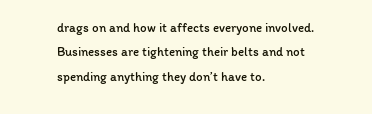drags on and how it affects everyone involved. Businesses are tightening their belts and not spending anything they don’t have to.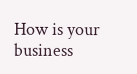How is your business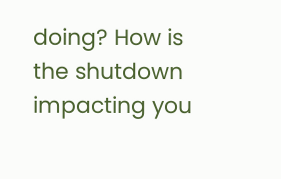doing? How is the shutdown impacting you